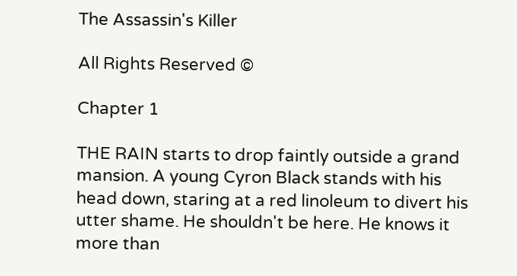The Assassin's Killer

All Rights Reserved ©

Chapter 1

THE RAIN starts to drop faintly outside a grand mansion. A young Cyron Black stands with his head down, staring at a red linoleum to divert his utter shame. He shouldn't be here. He knows it more than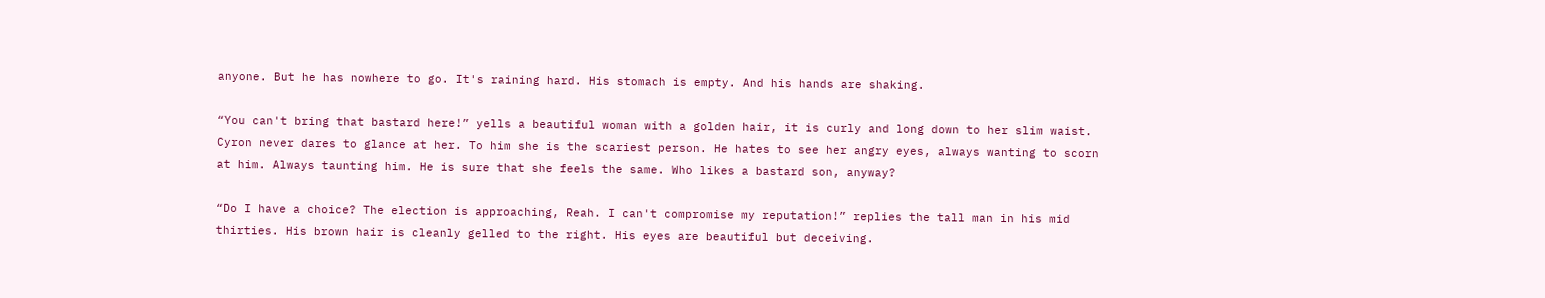anyone. But he has nowhere to go. It's raining hard. His stomach is empty. And his hands are shaking.

“You can't bring that bastard here!” yells a beautiful woman with a golden hair, it is curly and long down to her slim waist. Cyron never dares to glance at her. To him she is the scariest person. He hates to see her angry eyes, always wanting to scorn at him. Always taunting him. He is sure that she feels the same. Who likes a bastard son, anyway?

“Do I have a choice? The election is approaching, Reah. I can't compromise my reputation!” replies the tall man in his mid thirties. His brown hair is cleanly gelled to the right. His eyes are beautiful but deceiving.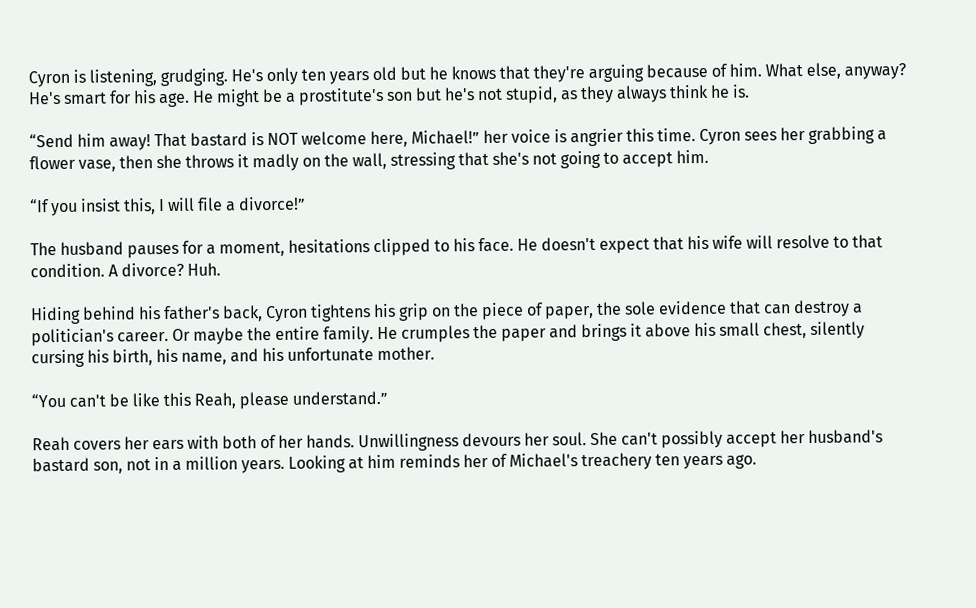Cyron is listening, grudging. He's only ten years old but he knows that they're arguing because of him. What else, anyway? He's smart for his age. He might be a prostitute's son but he's not stupid, as they always think he is.

“Send him away! That bastard is NOT welcome here, Michael!” her voice is angrier this time. Cyron sees her grabbing a flower vase, then she throws it madly on the wall, stressing that she's not going to accept him.

“If you insist this, I will file a divorce!”

The husband pauses for a moment, hesitations clipped to his face. He doesn't expect that his wife will resolve to that condition. A divorce? Huh.

Hiding behind his father's back, Cyron tightens his grip on the piece of paper, the sole evidence that can destroy a politician's career. Or maybe the entire family. He crumples the paper and brings it above his small chest, silently cursing his birth, his name, and his unfortunate mother.

“You can't be like this Reah, please understand.”

Reah covers her ears with both of her hands. Unwillingness devours her soul. She can't possibly accept her husband's bastard son, not in a million years. Looking at him reminds her of Michael's treachery ten years ago.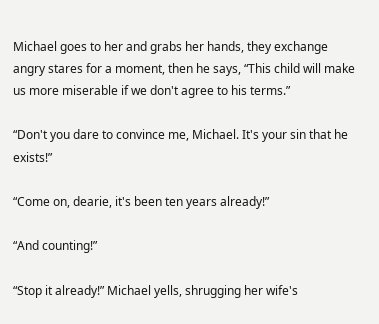Michael goes to her and grabs her hands, they exchange angry stares for a moment, then he says, “This child will make us more miserable if we don't agree to his terms.”

“Don't you dare to convince me, Michael. It's your sin that he exists!”

“Come on, dearie, it's been ten years already!”

“And counting!”

“Stop it already!” Michael yells, shrugging her wife's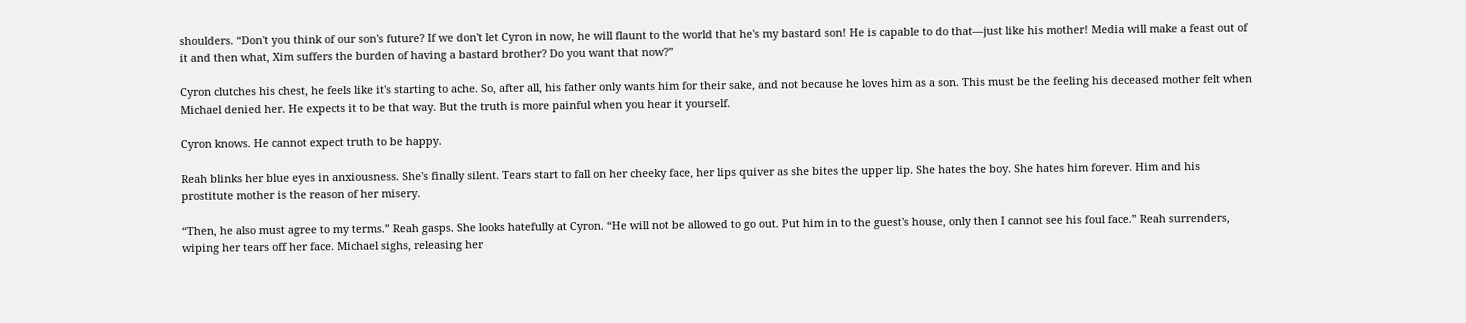shoulders. “Don't you think of our son's future? If we don't let Cyron in now, he will flaunt to the world that he's my bastard son! He is capable to do that—just like his mother! Media will make a feast out of it and then what, Xim suffers the burden of having a bastard brother? Do you want that now?”

Cyron clutches his chest, he feels like it's starting to ache. So, after all, his father only wants him for their sake, and not because he loves him as a son. This must be the feeling his deceased mother felt when Michael denied her. He expects it to be that way. But the truth is more painful when you hear it yourself.

Cyron knows. He cannot expect truth to be happy.

Reah blinks her blue eyes in anxiousness. She's finally silent. Tears start to fall on her cheeky face, her lips quiver as she bites the upper lip. She hates the boy. She hates him forever. Him and his prostitute mother is the reason of her misery.

“Then, he also must agree to my terms.” Reah gasps. She looks hatefully at Cyron. “He will not be allowed to go out. Put him in to the guest's house, only then I cannot see his foul face.” Reah surrenders, wiping her tears off her face. Michael sighs, releasing her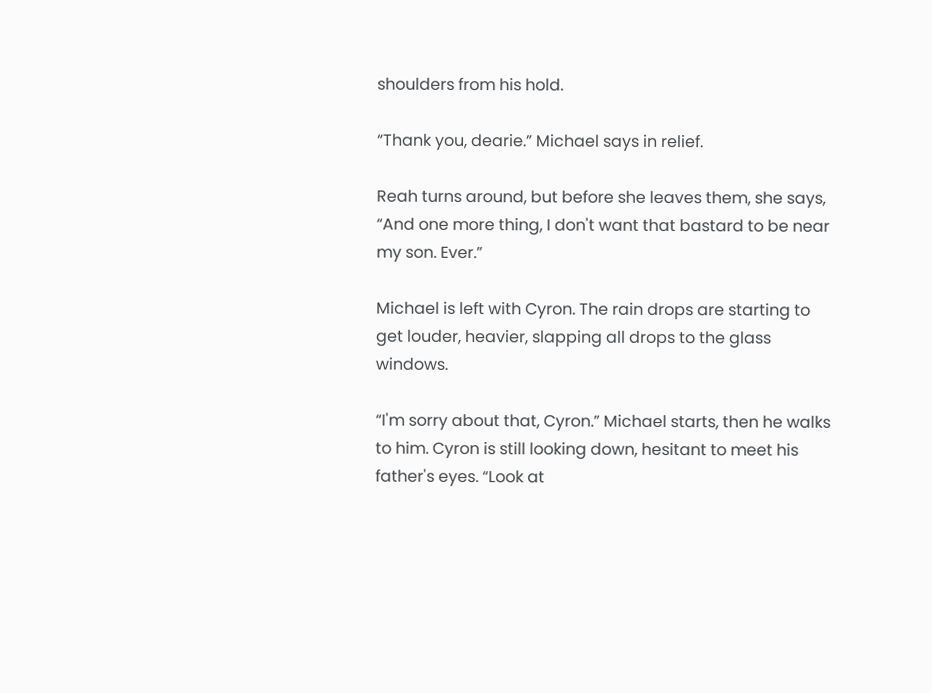shoulders from his hold.

“Thank you, dearie.” Michael says in relief.

Reah turns around, but before she leaves them, she says, “And one more thing, I don't want that bastard to be near my son. Ever.”

Michael is left with Cyron. The rain drops are starting to get louder, heavier, slapping all drops to the glass windows.

“I'm sorry about that, Cyron.” Michael starts, then he walks to him. Cyron is still looking down, hesitant to meet his father's eyes. “Look at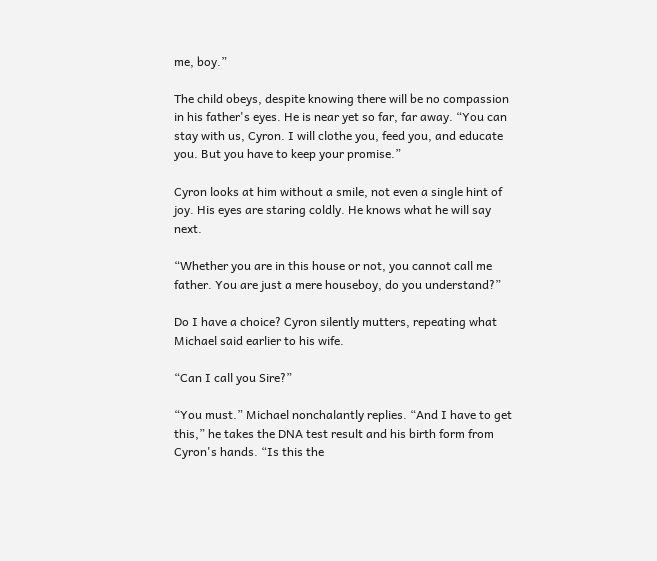me, boy.”

The child obeys, despite knowing there will be no compassion in his father's eyes. He is near yet so far, far away. “You can stay with us, Cyron. I will clothe you, feed you, and educate you. But you have to keep your promise.”

Cyron looks at him without a smile, not even a single hint of joy. His eyes are staring coldly. He knows what he will say next.

“Whether you are in this house or not, you cannot call me father. You are just a mere houseboy, do you understand?”

Do I have a choice? Cyron silently mutters, repeating what Michael said earlier to his wife.

“Can I call you Sire?”

“You must.” Michael nonchalantly replies. “And I have to get this,” he takes the DNA test result and his birth form from Cyron's hands. “Is this the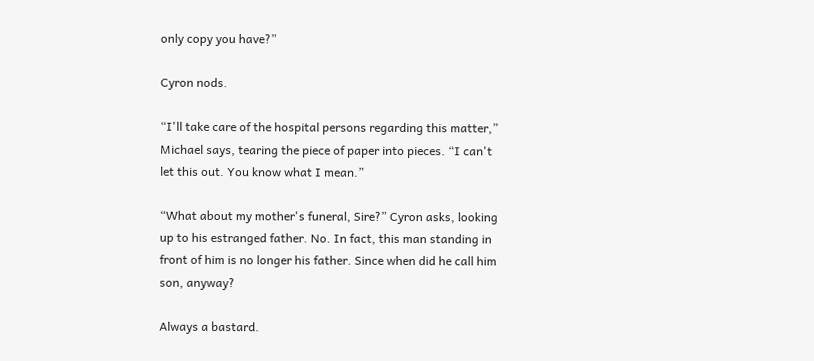only copy you have?”

Cyron nods.

“I'll take care of the hospital persons regarding this matter,” Michael says, tearing the piece of paper into pieces. “I can't let this out. You know what I mean.”

“What about my mother's funeral, Sire?” Cyron asks, looking up to his estranged father. No. In fact, this man standing in front of him is no longer his father. Since when did he call him son, anyway?

Always a bastard.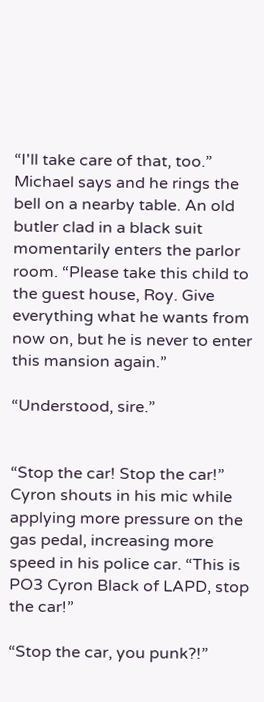“I'll take care of that, too.” Michael says and he rings the bell on a nearby table. An old butler clad in a black suit momentarily enters the parlor room. “Please take this child to the guest house, Roy. Give everything what he wants from now on, but he is never to enter this mansion again.”

“Understood, sire.”


“Stop the car! Stop the car!” Cyron shouts in his mic while applying more pressure on the gas pedal, increasing more speed in his police car. “This is PO3 Cyron Black of LAPD, stop the car!”

“Stop the car, you punk?!”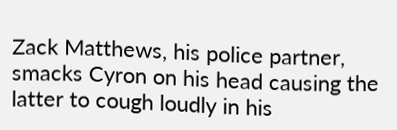Zack Matthews, his police partner, smacks Cyron on his head causing the latter to cough loudly in his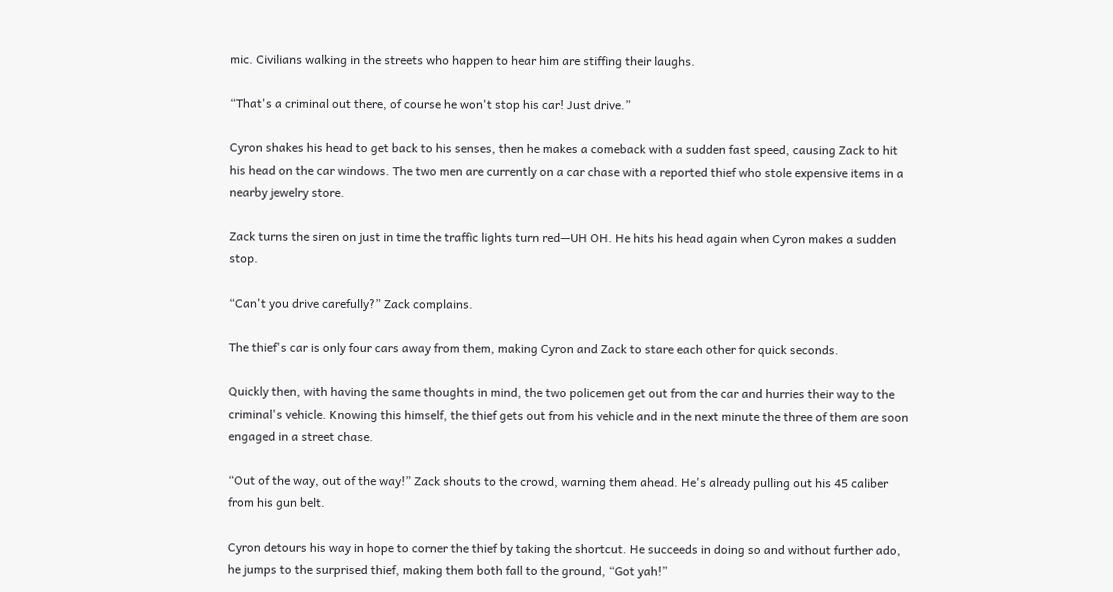mic. Civilians walking in the streets who happen to hear him are stiffing their laughs.

“That's a criminal out there, of course he won't stop his car! Just drive.”

Cyron shakes his head to get back to his senses, then he makes a comeback with a sudden fast speed, causing Zack to hit his head on the car windows. The two men are currently on a car chase with a reported thief who stole expensive items in a nearby jewelry store.

Zack turns the siren on just in time the traffic lights turn red—UH OH. He hits his head again when Cyron makes a sudden stop.

“Can't you drive carefully?” Zack complains.

The thief's car is only four cars away from them, making Cyron and Zack to stare each other for quick seconds.

Quickly then, with having the same thoughts in mind, the two policemen get out from the car and hurries their way to the criminal's vehicle. Knowing this himself, the thief gets out from his vehicle and in the next minute the three of them are soon engaged in a street chase.

“Out of the way, out of the way!” Zack shouts to the crowd, warning them ahead. He's already pulling out his 45 caliber from his gun belt.

Cyron detours his way in hope to corner the thief by taking the shortcut. He succeeds in doing so and without further ado, he jumps to the surprised thief, making them both fall to the ground, “Got yah!”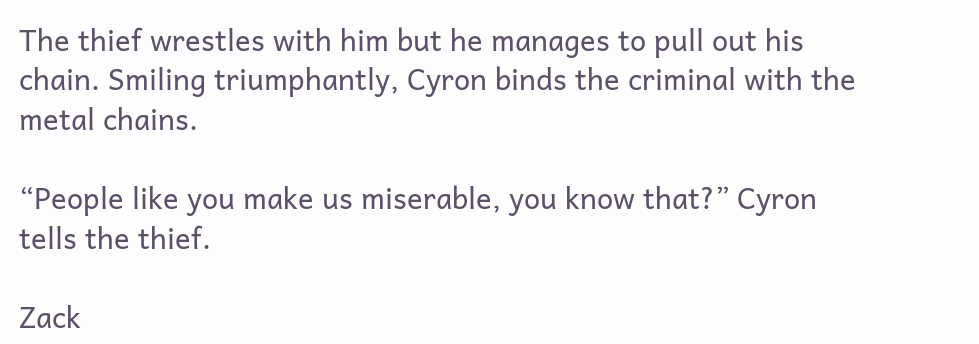The thief wrestles with him but he manages to pull out his chain. Smiling triumphantly, Cyron binds the criminal with the metal chains.

“People like you make us miserable, you know that?” Cyron tells the thief.

Zack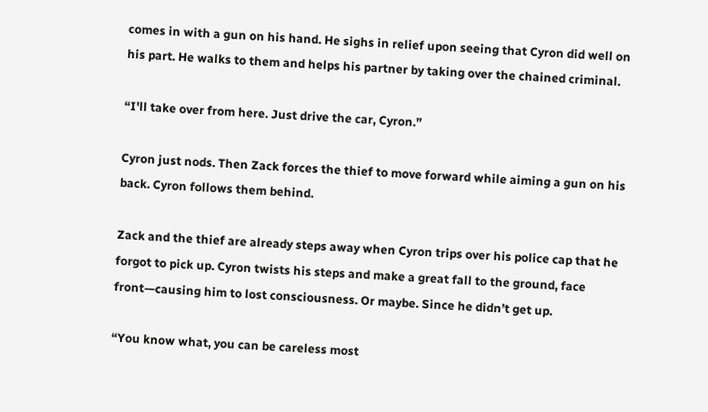comes in with a gun on his hand. He sighs in relief upon seeing that Cyron did well on his part. He walks to them and helps his partner by taking over the chained criminal.

“I'll take over from here. Just drive the car, Cyron.”

Cyron just nods. Then Zack forces the thief to move forward while aiming a gun on his back. Cyron follows them behind.

Zack and the thief are already steps away when Cyron trips over his police cap that he forgot to pick up. Cyron twists his steps and make a great fall to the ground, face front—causing him to lost consciousness. Or maybe. Since he didn’t get up.

“You know what, you can be careless most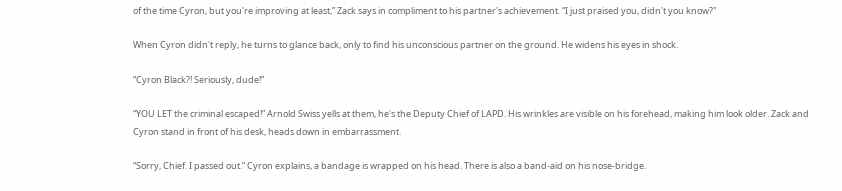of the time Cyron, but you're improving at least,” Zack says in compliment to his partner's achievement. “I just praised you, didn't you know?"

When Cyron didn't reply, he turns to glance back, only to find his unconscious partner on the ground. He widens his eyes in shock.

“Cyron Black?! Seriously, dude!”

“YOU LET the criminal escaped!” Arnold Swiss yells at them, he's the Deputy Chief of LAPD. His wrinkles are visible on his forehead, making him look older. Zack and Cyron stand in front of his desk, heads down in embarrassment.

“Sorry, Chief. I passed out.” Cyron explains, a bandage is wrapped on his head. There is also a band-aid on his nose-bridge.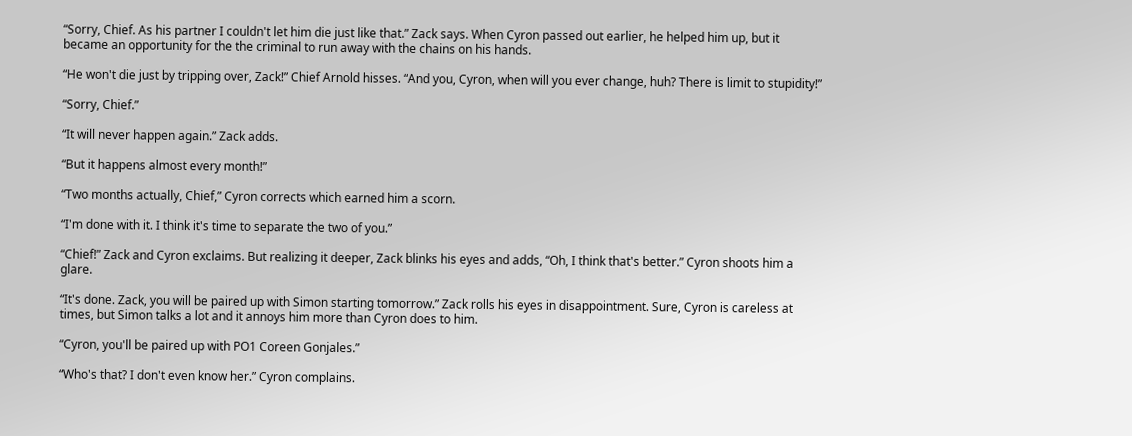“Sorry, Chief. As his partner I couldn't let him die just like that.” Zack says. When Cyron passed out earlier, he helped him up, but it became an opportunity for the the criminal to run away with the chains on his hands.

“He won't die just by tripping over, Zack!” Chief Arnold hisses. “And you, Cyron, when will you ever change, huh? There is limit to stupidity!”

“Sorry, Chief.”

“It will never happen again.” Zack adds.

“But it happens almost every month!”

“Two months actually, Chief,” Cyron corrects which earned him a scorn.

“I'm done with it. I think it's time to separate the two of you.”

“Chief!” Zack and Cyron exclaims. But realizing it deeper, Zack blinks his eyes and adds, “Oh, I think that's better.” Cyron shoots him a glare.

“It's done. Zack, you will be paired up with Simon starting tomorrow.” Zack rolls his eyes in disappointment. Sure, Cyron is careless at times, but Simon talks a lot and it annoys him more than Cyron does to him.

“Cyron, you'll be paired up with PO1 Coreen Gonjales.”

“Who's that? I don't even know her.” Cyron complains.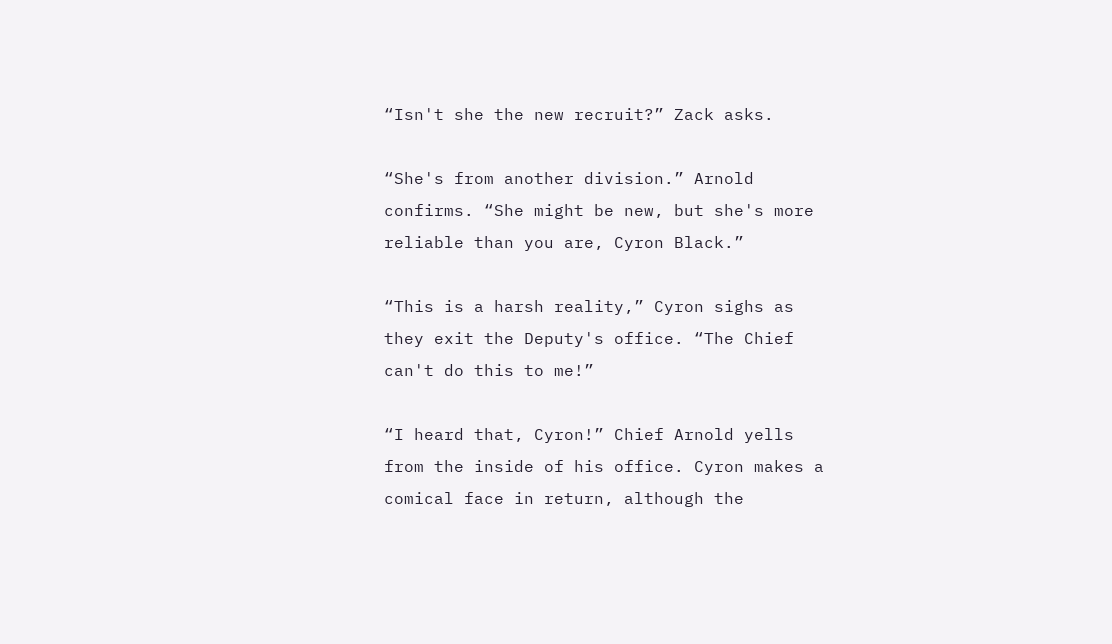“Isn't she the new recruit?” Zack asks.

“She's from another division.” Arnold confirms. “She might be new, but she's more reliable than you are, Cyron Black.”

“This is a harsh reality,” Cyron sighs as they exit the Deputy's office. “The Chief can't do this to me!”

“I heard that, Cyron!” Chief Arnold yells from the inside of his office. Cyron makes a comical face in return, although the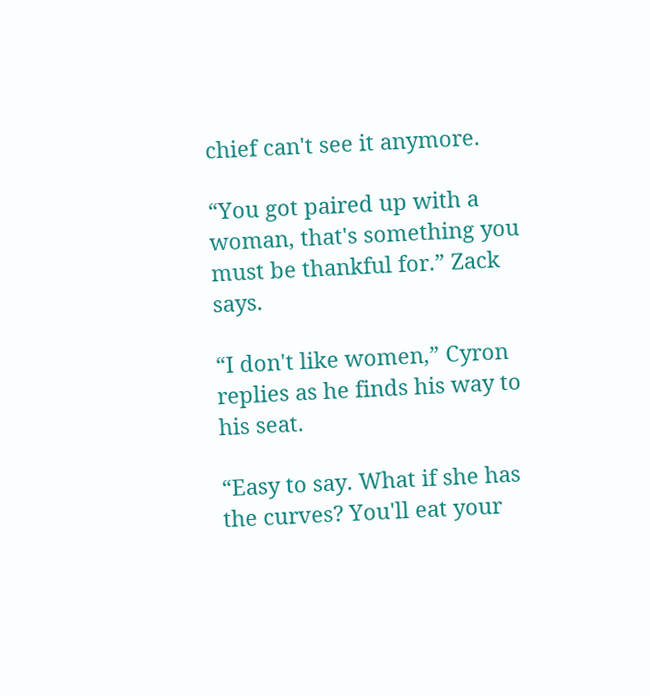chief can't see it anymore.

“You got paired up with a woman, that's something you must be thankful for.” Zack says.

“I don't like women,” Cyron replies as he finds his way to his seat.

“Easy to say. What if she has the curves? You'll eat your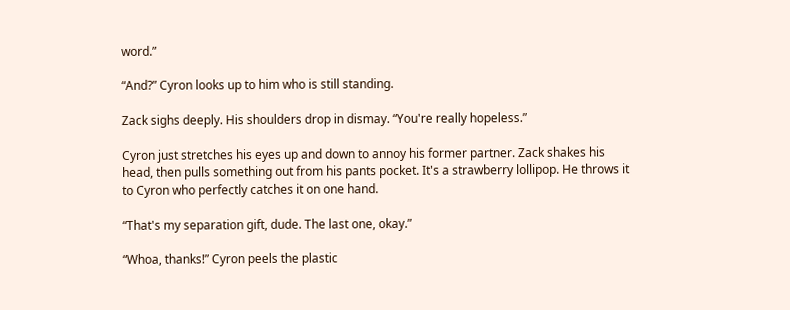word.”

“And?” Cyron looks up to him who is still standing.

Zack sighs deeply. His shoulders drop in dismay. “You're really hopeless.”

Cyron just stretches his eyes up and down to annoy his former partner. Zack shakes his head, then pulls something out from his pants pocket. It's a strawberry lollipop. He throws it to Cyron who perfectly catches it on one hand.

“That's my separation gift, dude. The last one, okay.”

“Whoa, thanks!” Cyron peels the plastic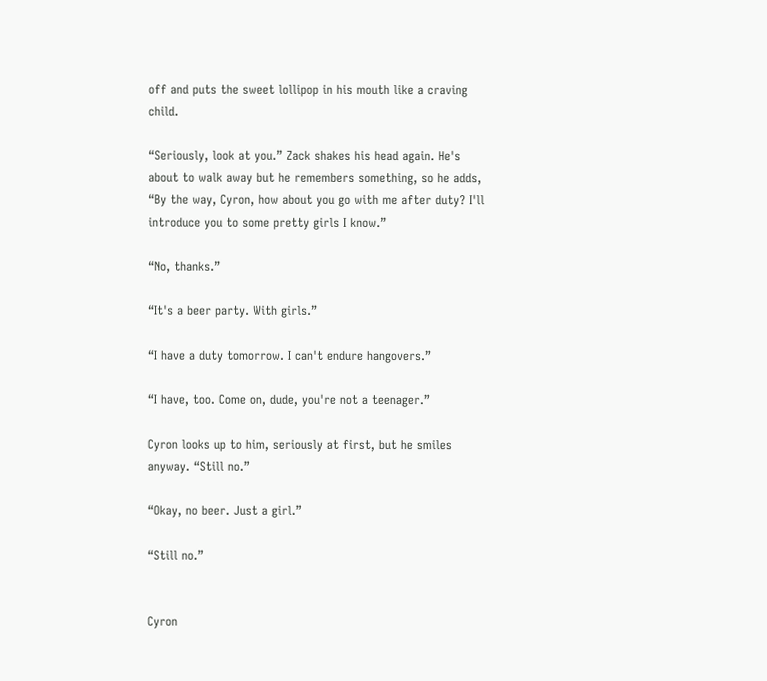off and puts the sweet lollipop in his mouth like a craving child.

“Seriously, look at you.” Zack shakes his head again. He's about to walk away but he remembers something, so he adds, “By the way, Cyron, how about you go with me after duty? I'll introduce you to some pretty girls I know.”

“No, thanks.”

“It's a beer party. With girls.”

“I have a duty tomorrow. I can't endure hangovers.”

“I have, too. Come on, dude, you're not a teenager.”

Cyron looks up to him, seriously at first, but he smiles anyway. “Still no.”

“Okay, no beer. Just a girl.”

“Still no.”


Cyron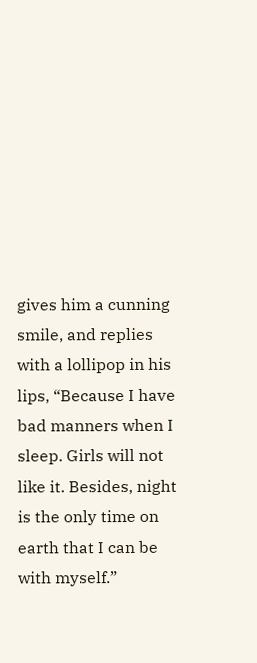gives him a cunning smile, and replies with a lollipop in his lips, “Because I have bad manners when I sleep. Girls will not like it. Besides, night is the only time on earth that I can be with myself.”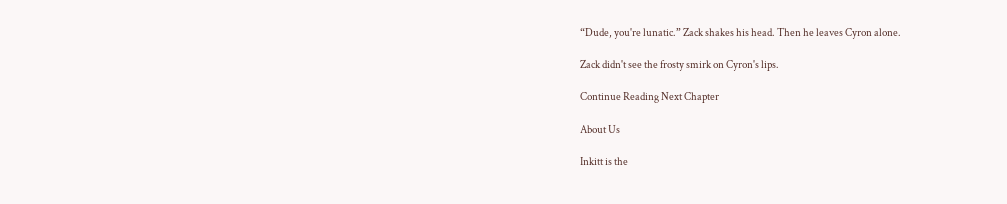“Dude, you're lunatic.” Zack shakes his head. Then he leaves Cyron alone.

Zack didn't see the frosty smirk on Cyron's lips.

Continue Reading Next Chapter

About Us

Inkitt is the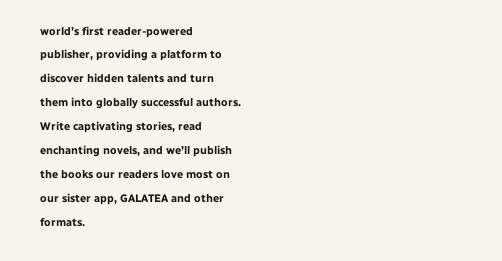world’s first reader-powered publisher, providing a platform to discover hidden talents and turn them into globally successful authors. Write captivating stories, read enchanting novels, and we’ll publish the books our readers love most on our sister app, GALATEA and other formats.